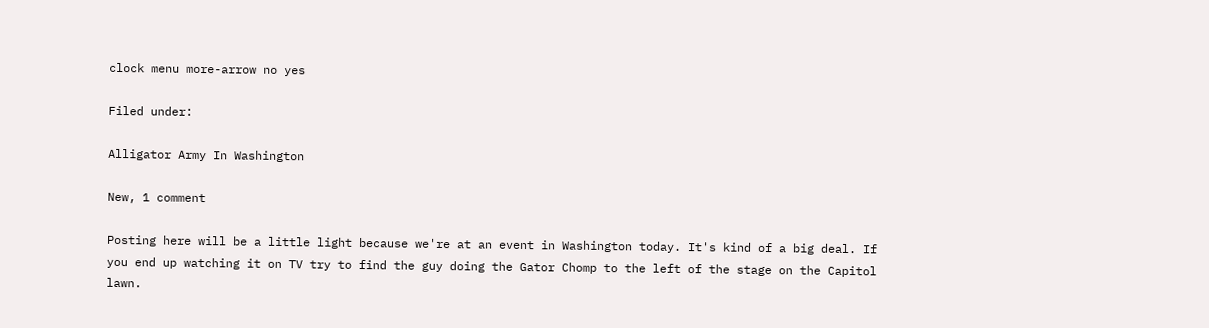clock menu more-arrow no yes

Filed under:

Alligator Army In Washington

New, 1 comment

Posting here will be a little light because we're at an event in Washington today. It's kind of a big deal. If you end up watching it on TV try to find the guy doing the Gator Chomp to the left of the stage on the Capitol lawn.